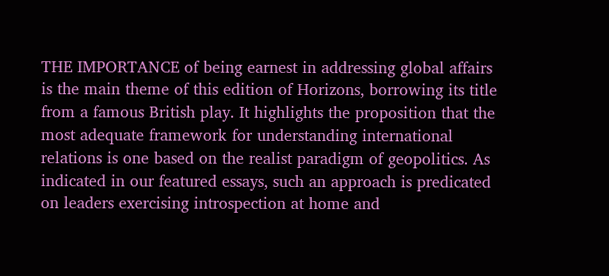THE IMPORTANCE of being earnest in addressing global affairs is the main theme of this edition of Horizons, borrowing its title from a famous British play. It highlights the proposition that the most adequate framework for understanding international relations is one based on the realist paradigm of geopolitics. As indicated in our featured essays, such an approach is predicated on leaders exercising introspection at home and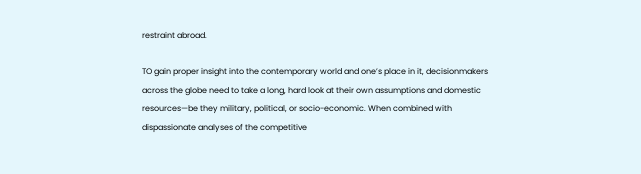restraint abroad.

TO gain proper insight into the contemporary world and one’s place in it, decisionmakers across the globe need to take a long, hard look at their own assumptions and domestic resources—be they military, political, or socio-economic. When combined with dispassionate analyses of the competitive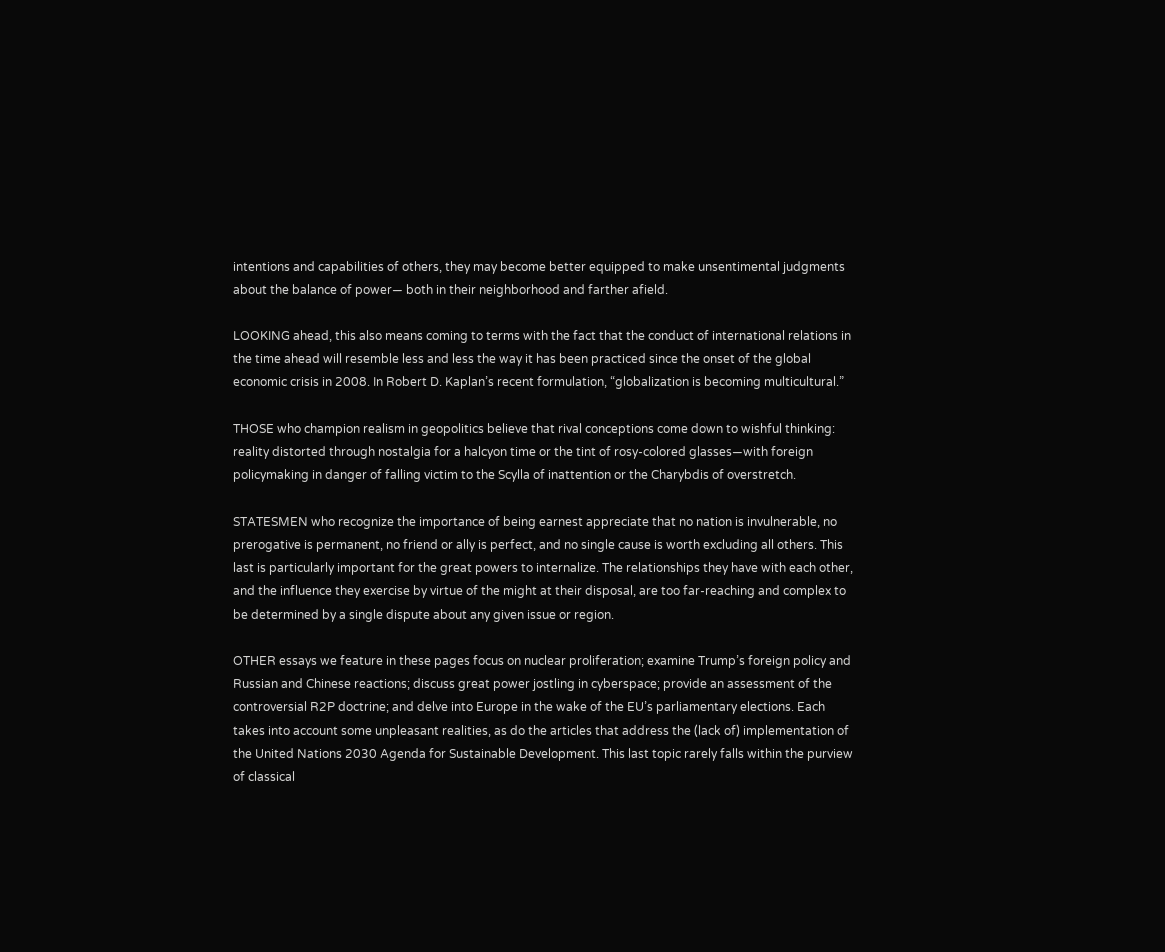intentions and capabilities of others, they may become better equipped to make unsentimental judgments about the balance of power— both in their neighborhood and farther afield.

LOOKING ahead, this also means coming to terms with the fact that the conduct of international relations in the time ahead will resemble less and less the way it has been practiced since the onset of the global economic crisis in 2008. In Robert D. Kaplan’s recent formulation, “globalization is becoming multicultural.”

THOSE who champion realism in geopolitics believe that rival conceptions come down to wishful thinking: reality distorted through nostalgia for a halcyon time or the tint of rosy-colored glasses—with foreign policymaking in danger of falling victim to the Scylla of inattention or the Charybdis of overstretch.

STATESMEN who recognize the importance of being earnest appreciate that no nation is invulnerable, no prerogative is permanent, no friend or ally is perfect, and no single cause is worth excluding all others. This last is particularly important for the great powers to internalize. The relationships they have with each other, and the influence they exercise by virtue of the might at their disposal, are too far-reaching and complex to be determined by a single dispute about any given issue or region.

OTHER essays we feature in these pages focus on nuclear proliferation; examine Trump’s foreign policy and Russian and Chinese reactions; discuss great power jostling in cyberspace; provide an assessment of the controversial R2P doctrine; and delve into Europe in the wake of the EU’s parliamentary elections. Each takes into account some unpleasant realities, as do the articles that address the (lack of) implementation of the United Nations 2030 Agenda for Sustainable Development. This last topic rarely falls within the purview of classical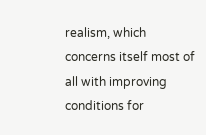realism, which concerns itself most of all with improving conditions for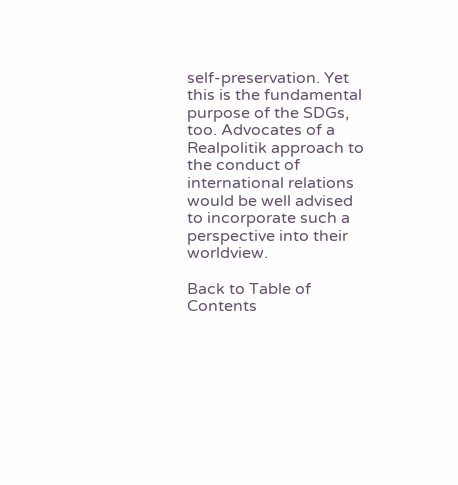self-preservation. Yet this is the fundamental purpose of the SDGs, too. Advocates of a Realpolitik approach to the conduct of international relations would be well advised to incorporate such a perspective into their worldview.

Back to Table of Contents